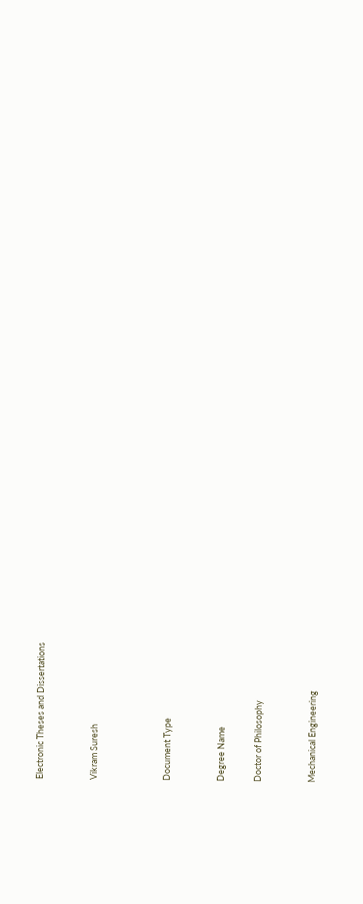Electronic Theses and Dissertations


Vikram Suresh



Document Type


Degree Name

Doctor of Philosophy


Mechanical Engineering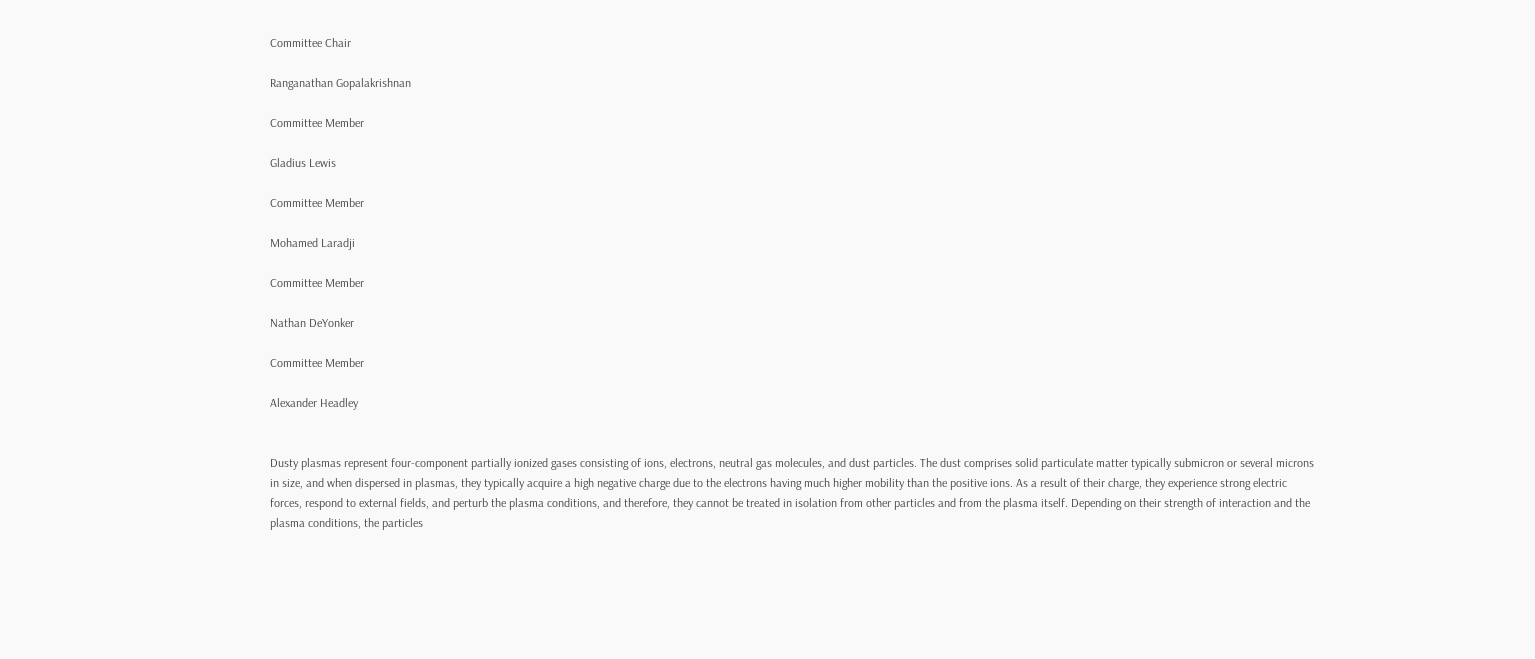Committee Chair

Ranganathan Gopalakrishnan

Committee Member

Gladius Lewis

Committee Member

Mohamed Laradji

Committee Member

Nathan DeYonker

Committee Member

Alexander Headley


Dusty plasmas represent four-component partially ionized gases consisting of ions, electrons, neutral gas molecules, and dust particles. The dust comprises solid particulate matter typically submicron or several microns in size, and when dispersed in plasmas, they typically acquire a high negative charge due to the electrons having much higher mobility than the positive ions. As a result of their charge, they experience strong electric forces, respond to external fields, and perturb the plasma conditions, and therefore, they cannot be treated in isolation from other particles and from the plasma itself. Depending on their strength of interaction and the plasma conditions, the particles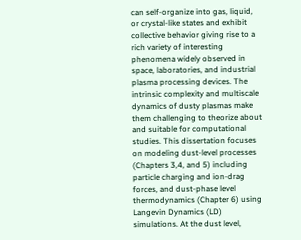can self-organize into gas, liquid, or crystal-like states and exhibit collective behavior giving rise to a rich variety of interesting phenomena widely observed in space, laboratories, and industrial plasma processing devices. The intrinsic complexity and multiscale dynamics of dusty plasmas make them challenging to theorize about and suitable for computational studies. This dissertation focuses on modeling dust-level processes (Chapters 3,4, and 5) including particle charging and ion-drag forces, and dust-phase level thermodynamics (Chapter 6) using Langevin Dynamics (LD) simulations. At the dust level,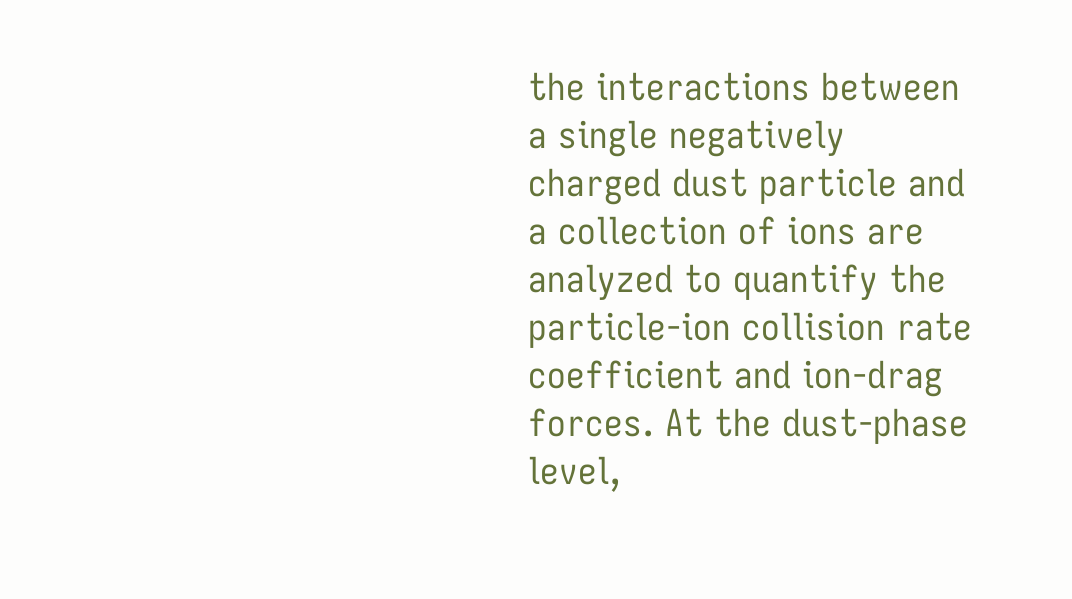the interactions between a single negatively charged dust particle and a collection of ions are analyzed to quantify the particle-ion collision rate coefficient and ion-drag forces. At the dust-phase level,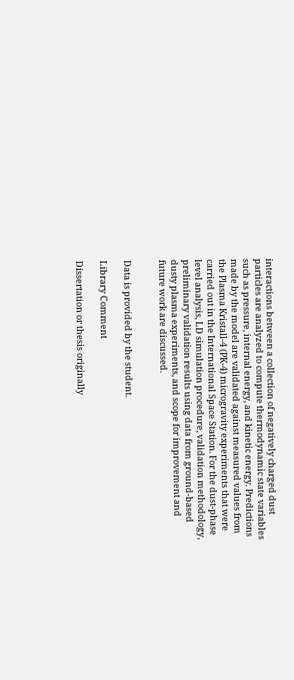interactions between a collection of negatively charged dust particles are analyzed to compute thermodynamic state variables such as pressure, internal energy, and kinetic energy. Predictions made by the model are validated against measured values from the Plasma Kristall-4 (PK-4) microgravity experiments that were carried out in the International Space Station. For the dust-phase level analysis, LD simulation procedure, validation methodology, preliminary validation results using data from ground-based dusty plasma experiments, and scope for improvement and future work are discussed.


Data is provided by the student.

Library Comment

Dissertation or thesis originally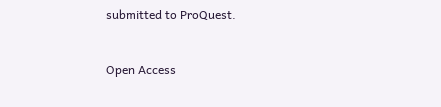submitted to ProQuest.


Open Access